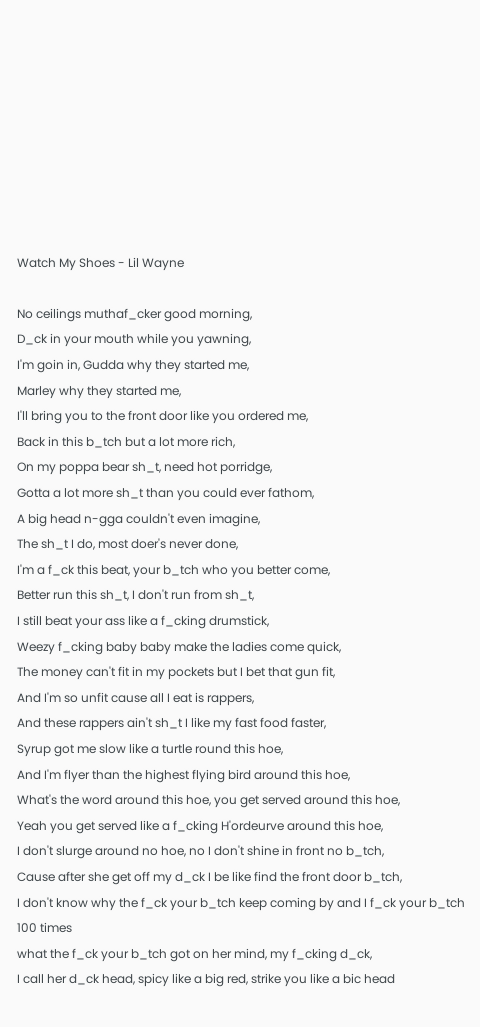Watch My Shoes - Lil Wayne

No ceilings muthaf_cker good morning,
D_ck in your mouth while you yawning,
I'm goin in, Gudda why they started me,
Marley why they started me,
I'll bring you to the front door like you ordered me,
Back in this b_tch but a lot more rich,
On my poppa bear sh_t, need hot porridge,
Gotta a lot more sh_t than you could ever fathom,
A big head n-gga couldn't even imagine,
The sh_t I do, most doer's never done,
I'm a f_ck this beat, your b_tch who you better come,
Better run this sh_t, I don't run from sh_t,
I still beat your ass like a f_cking drumstick,
Weezy f_cking baby baby make the ladies come quick,
The money can't fit in my pockets but I bet that gun fit,
And I'm so unfit cause all I eat is rappers,
And these rappers ain't sh_t I like my fast food faster,
Syrup got me slow like a turtle round this hoe,
And I'm flyer than the highest flying bird around this hoe,
What's the word around this hoe, you get served around this hoe,
Yeah you get served like a f_cking H'ordeurve around this hoe,
I don't slurge around no hoe, no I don't shine in front no b_tch,
Cause after she get off my d_ck I be like find the front door b_tch,
I don't know why the f_ck your b_tch keep coming by and I f_ck your b_tch 100 times
what the f_ck your b_tch got on her mind, my f_cking d_ck,
I call her d_ck head, spicy like a big red, strike you like a bic head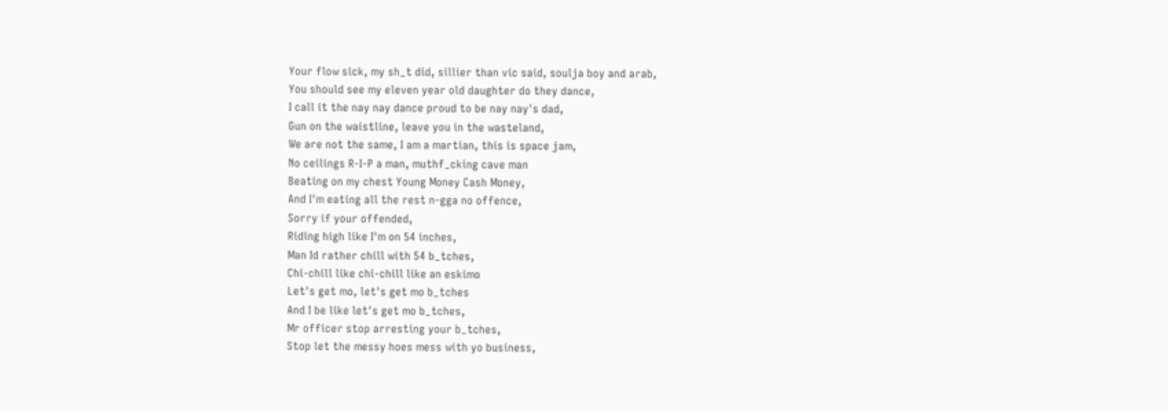Your flow sick, my sh_t did, sillier than vic said, soulja boy and arab,
You should see my eleven year old daughter do they dance,
I call it the nay nay dance proud to be nay nay's dad,
Gun on the waistline, leave you in the wasteland,
We are not the same, I am a martian, this is space jam,
No ceilings R-I-P a man, muthf_cking cave man
Beating on my chest Young Money Cash Money,
And I'm eating all the rest n-gga no offence,
Sorry if your offended,
Riding high like I'm on 54 inches,
Man Id rather chill with 54 b_tches,
Chi-chill like chi-chill like an eskimo
Let's get mo, let's get mo b_tches
And I be like let's get mo b_tches,
Mr officer stop arresting your b_tches,
Stop let the messy hoes mess with yo business,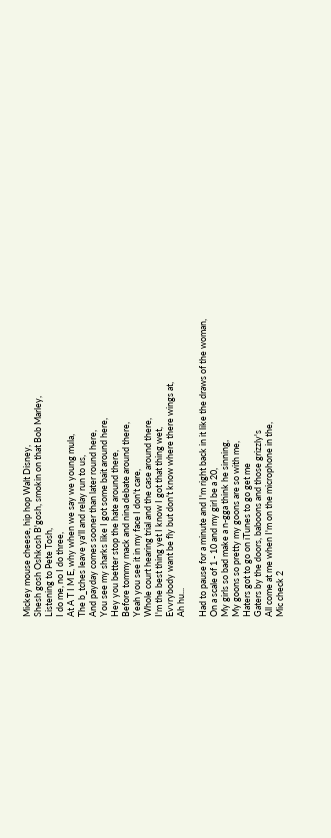Mickey mouse cheese, hip hop Walt Disney,
Shesh gosh Oshkosh B'gosh, smokin on that Bob Marley,
Listening to Pete Tosh,
I do me, no I do three,
At A T I M E, why when we say we young mula,
The b_tches leave ya'll and relay run to us,
And payday comes sooner than later round here,
You see my sharks like I got some bait around here,
Hey you better stop the hate around there,
Before tommy mack and nina debate around there,
Yeah you see it in my face I don't care,
Whole court hearing trial and the case around there,
I'm the best thing yet I know I got that thing wet,
Evvrybody want be fly but don't know where there wings at,
Ah hu...

Had to pause for a minute and I'm right back in it like the draws of the woman,
On a scale of 1 - 10 and my girl be a 20,
My girls so bad make a n-gga think he sinning,
My goons so pretty my goons are so with me,
Haters got to go on iTunes to go get me
Gaters by the doors, baboons and those grizzly's
All come at me when I'm on the microphone in the,
Mic check 2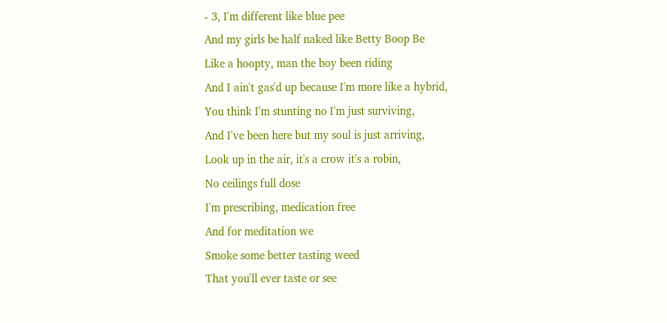- 3, I'm different like blue pee
And my girls be half naked like Betty Boop Be
Like a hoopty, man the boy been riding
And I ain't gas'd up because I'm more like a hybrid,
You think I'm stunting no I'm just surviving,
And I've been here but my soul is just arriving,
Look up in the air, it's a crow it's a robin,
No ceilings full dose
I'm prescribing, medication free
And for meditation we
Smoke some better tasting weed
That you'll ever taste or see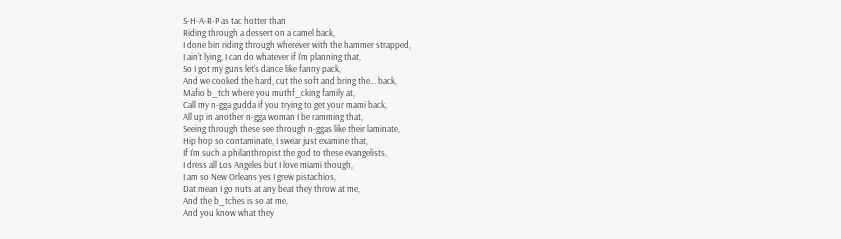S-H-A-R-P as tac hotter than
Riding through a dessert on a camel back,
I done bin riding through wherever with the hammer strapped,
I ain't lying, I can do whatever if I'm planning that,
So I got my guns let's dance like fanny pack,
And we cooked the hard, cut the soft and bring the... back,
Mafio b_tch where you muthf_cking family at,
Call my n-gga gudda if you trying to get your mami back,
All up in another n-gga woman I be ramming that,
Seeing through these see through n-ggas like their laminate,
Hip hop so contaminate, I swear just examine that,
If I'm such a philanthropist the god to these evangelists,
I dress all Los Angeles but I love miami though,
I am so New Orleans yes I grew pistachios,
Dat mean I go nuts at any beat they throw at me,
And the b_tches is so at me,
And you know what they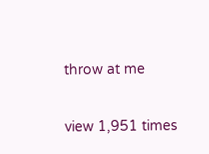throw at me

view 1,951 times